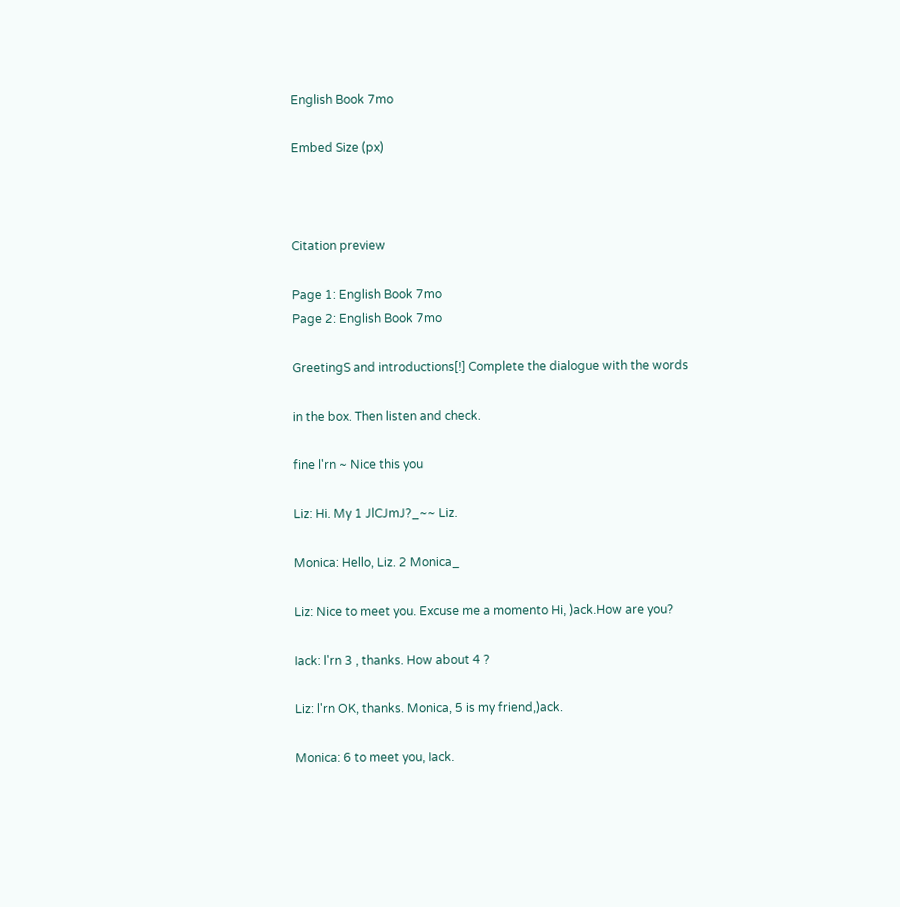English Book 7mo

Embed Size (px)



Citation preview

Page 1: English Book 7mo
Page 2: English Book 7mo

GreetingS and introductions[!] Complete the dialogue with the words

in the box. Then listen and check.

fine l'rn ~ Nice this you

Liz: Hi. My 1 JlCJmJ?_~~ Liz.

Monica: Hello, Liz. 2 Monica_

Liz: Nice to meet you. Excuse me a momento Hi, )ack.How are you?

Iack: l'rn 3 , thanks. How about 4 ?

Liz: l'rn OK, thanks. Monica, 5 is my friend,)ack.

Monica: 6 to meet you, Iack.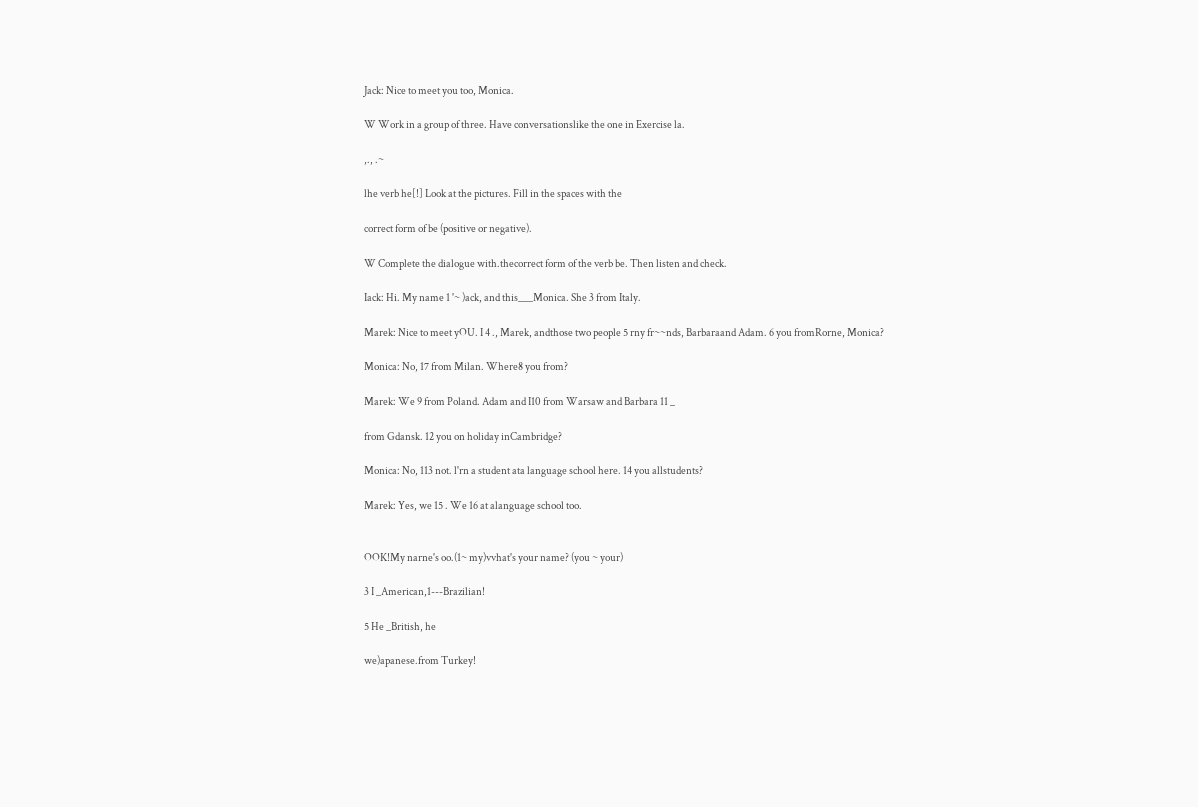Jack: Nice to meet you too, Monica.

W Work in a group of three. Have conversationslike the one in Exercise la.

,., .~

lhe verb he[!] Look at the pictures. Fill in the spaces with the

correct form of be (positive or negative).

W Complete the dialogue with.thecorrect form of the verb be. Then listen and check.

Iack: Hi. My name 1 '~ )ack, and this___Monica. She 3 from Italy.

Marek: Nice to meet yOU. I 4 ., Marek, andthose two people 5 rny fr~~nds, Barbaraand Adam. 6 you fromRorne, Monica?

Monica: No, 17 from Milan. Where8 you from?

Marek: We 9 from Poland. Adam and I10 from Warsaw and Barbara 11 _

from Gdansk. 12 you on holiday inCambridge?

Monica: No, 113 not. l'rn a student ata language school here. 14 you allstudents?

Marek: Yes, we 15 . We 16 at alanguage school too.


OOK!My narne's oo.(1~ my)vvhat's your name? (you ~ your)

3 I _American,1---Brazilian!

5 He _British, he

we)apanese.from Turkey!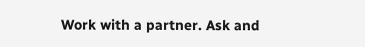Work with a partner. Ask and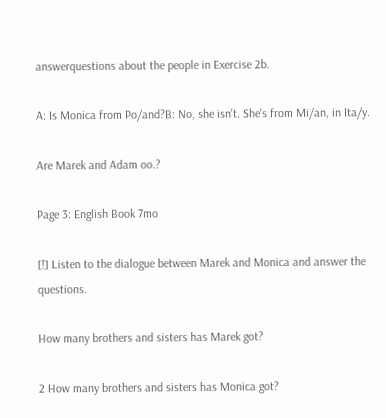answerquestions about the people in Exercise 2b.

A: Is Monica from Po/and?B: No, she isn't. She's from Mi/an, in Ita/y.

Are Marek and Adam oo.?

Page 3: English Book 7mo

[!] Listen to the dialogue between Marek and Monica and answer the questions.

How many brothers and sisters has Marek got?

2 How many brothers and sisters has Monica got?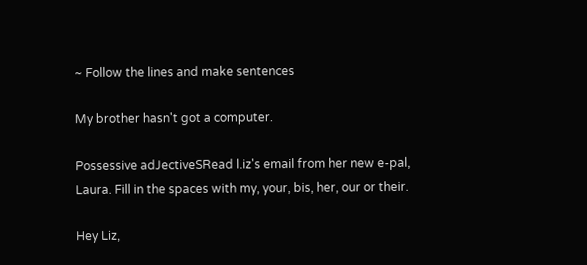~ Follow the lines and make sentences

My brother hasn't got a computer.

Possessive adJectiveSRead l.iz's email from her new e-pal, Laura. Fill in the spaces with my, your, bis, her, our or their.

Hey Liz,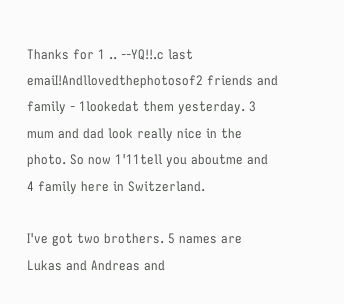Thanks for 1 .. --YQ!!.c last emaiI!Andllovedthephotosof2 friends and family - 1lookedat them yesterday. 3 mum and dad look really nice in the photo. So now 1'11tell you aboutme and 4 family here in Switzerland.

I've got two brothers. 5 names are Lukas and Andreas and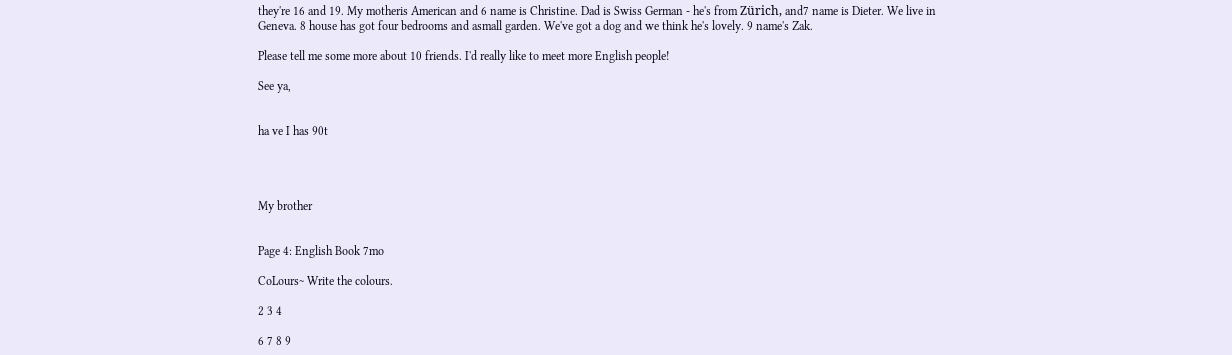they're 16 and 19. My motheris American and 6 name is Christine. Dad is Swiss German - he's from Zürich, and7 name is Dieter. We live in Geneva. 8 house has got four bedrooms and asmall garden. We've got a dog and we think he's lovely. 9 name's Zak.

Please tell me some more about 10 friends. I'd really like to meet more English people!

See ya,


ha ve I has 90t




My brother


Page 4: English Book 7mo

CoLours~ Write the colours.

2 3 4

6 7 8 9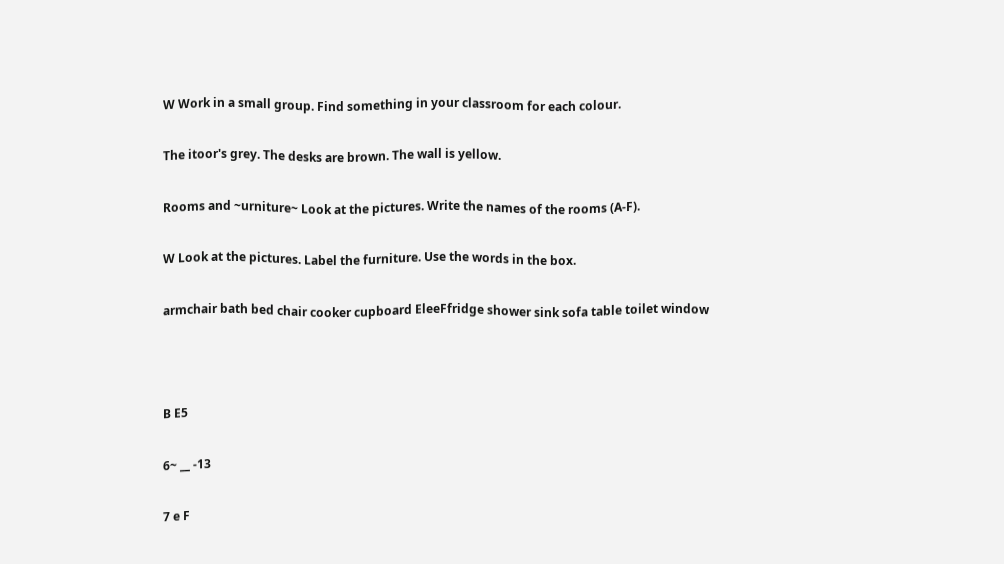W Work in a small group. Find something in your classroom for each colour.

The itoor's grey. The desks are brown. The wall is yellow.

Rooms and ~urniture~ Look at the pictures. Write the names of the rooms (A-F).

W Look at the pictures. Label the furniture. Use the words in the box.

armchair bath bed chair cooker cupboard EleeFfridge shower sink sofa table toilet window



B E5

6~ __ -13

7 e F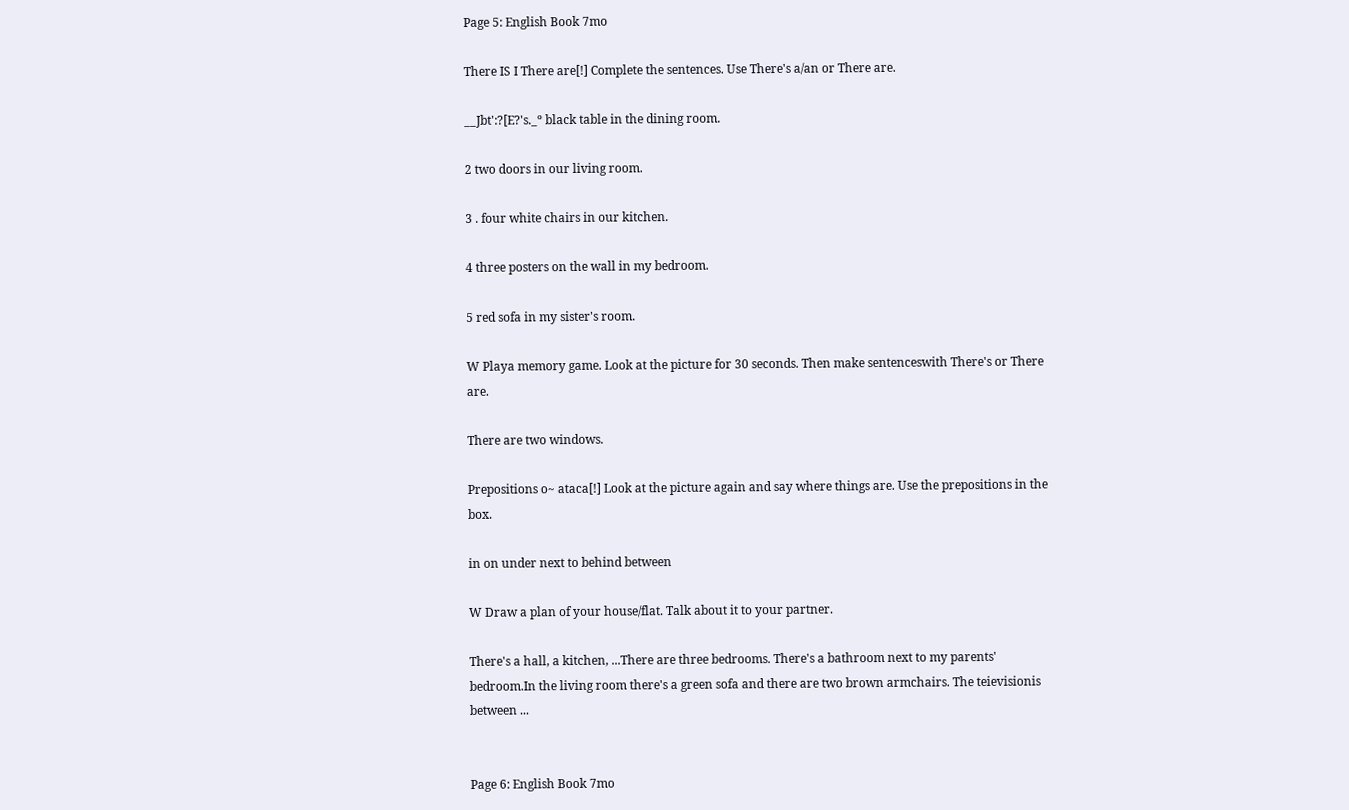Page 5: English Book 7mo

There IS I There are[!] Complete the sentences. Use There's a/an or There are.

__Jbt':?[E?'s._º black table in the dining room.

2 two doors in our living room.

3 . four white chairs in our kitchen.

4 three posters on the wall in my bedroom.

5 red sofa in my sister's room.

W Playa memory game. Look at the picture for 30 seconds. Then make sentenceswith There's or There are.

There are two windows.

Prepositions o~ ataca[!] Look at the picture again and say where things are. Use the prepositions in the box.

in on under next to behind between

W Draw a plan of your house/flat. Talk about it to your partner.

There's a hall, a kitchen, ...There are three bedrooms. There's a bathroom next to my parents' bedroom.In the living room there's a green sofa and there are two brown armchairs. The teievisionis between ...


Page 6: English Book 7mo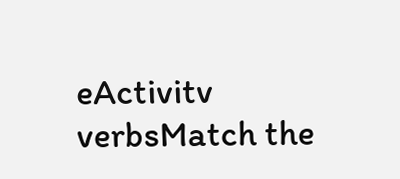eActivitv verbsMatch the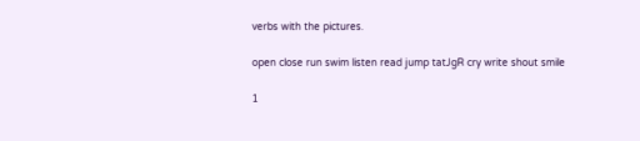verbs with the pictures.

open close run swim listen read jump tatJgR cry write shout smile

1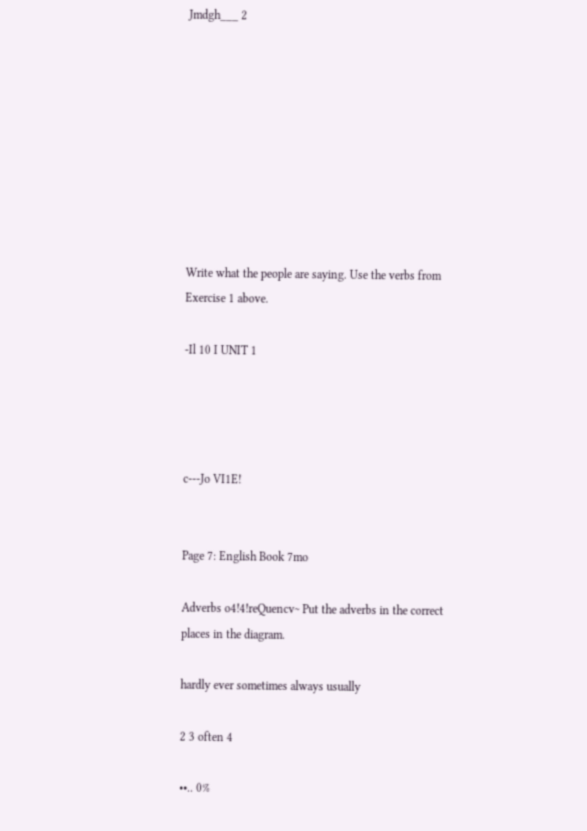Jmdgh___ 2









Write what the people are saying. Use the verbs from Exercise 1 above.

-Il 10 I UNIT 1




c---Jo VI1E!


Page 7: English Book 7mo

Adverbs o4!4!reQuencv~ Put the adverbs in the correct places in the diagram.

hardly ever sometimes always usually

2 3 often 4

••.. 0%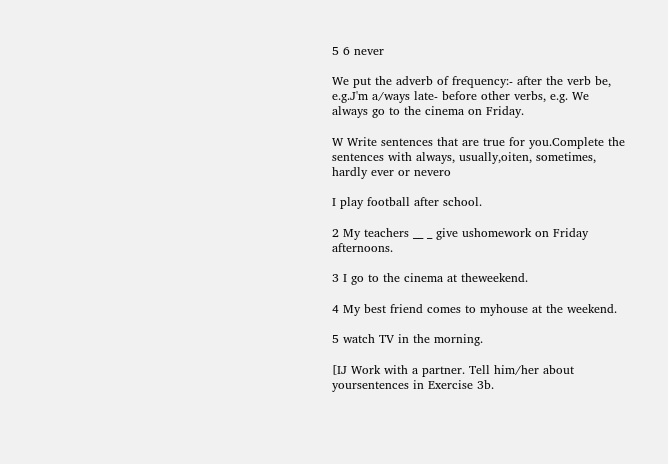5 6 never

We put the adverb of frequency:- after the verb be, e.g.J'm a/ways late- before other verbs, e.g. We always go to the cinema on Friday.

W Write sentences that are true for you.Complete the sentences with always, usually,oiten, sometimes, hardly ever or nevero

I play football after school.

2 My teachers __ _ give ushomework on Friday afternoons.

3 I go to the cinema at theweekend.

4 My best friend comes to myhouse at the weekend.

5 watch TV in the morning.

[IJ Work with a partner. Tell him/her about yoursentences in Exercise 3b.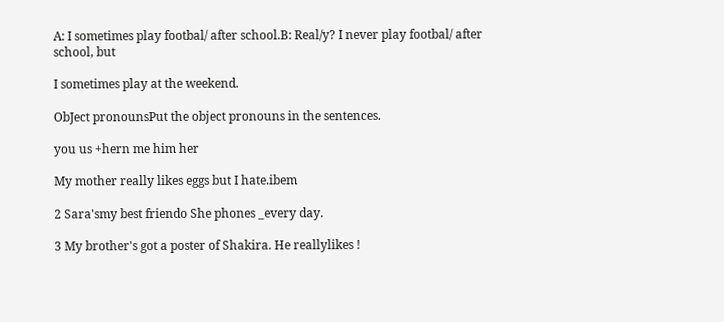A: I sometimes play footbal/ after school.B: Real/y? I never play footbal/ after school, but

I sometimes play at the weekend.

ObJect pronounsPut the object pronouns in the sentences.

you us +hern me him her

My mother really likes eggs but I hate.ibem

2 Sara'smy best friendo She phones _every day.

3 My brother's got a poster of Shakira. He reallylikes !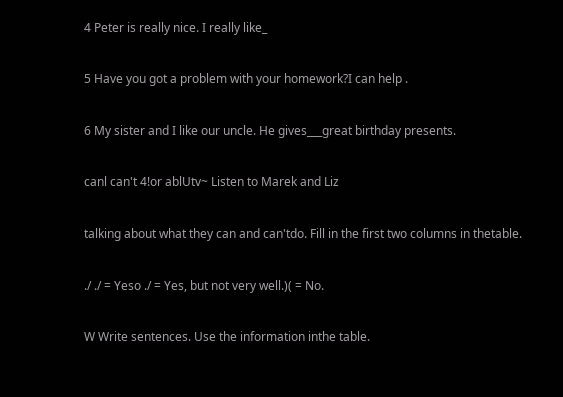4 Peter is really nice. I really like_

5 Have you got a problem with your homework?I can help .

6 My sister and I like our uncle. He gives___great birthday presents.

canl can't 4!or ablUtv~ Listen to Marek and Liz

talking about what they can and can'tdo. Fill in the first two columns in thetable.

./ ./ = Yeso ./ = Yes, but not very well.)( = No.

W Write sentences. Use the information inthe table.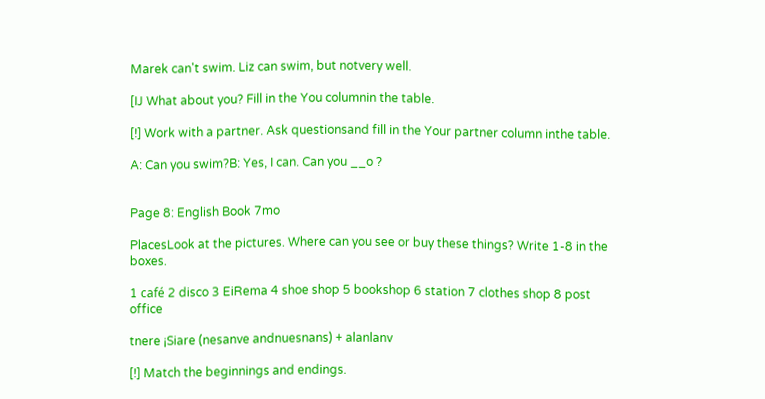Marek can't swim. Liz can swim, but notvery well.

[IJ What about you? Fill in the You columnin the table.

[!] Work with a partner. Ask questionsand fill in the Your partner column inthe table.

A: Can you swim?B: Yes, I can. Can you __o ?


Page 8: English Book 7mo

PlacesLook at the pictures. Where can you see or buy these things? Write 1-8 in the boxes.

1 café 2 disco 3 EiRema 4 shoe shop 5 bookshop 6 station 7 clothes shop 8 post office

tnere ¡Siare (nesanve andnuesnans) + alanlanv

[!] Match the beginnings and endings.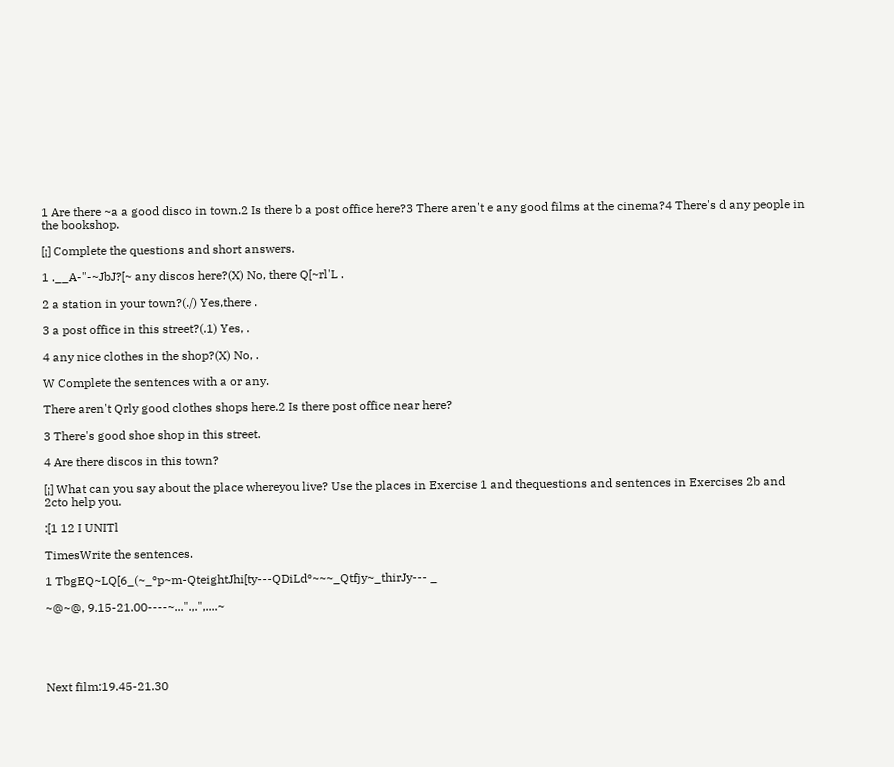1 Are there ~a a good disco in town.2 Is there b a post office here?3 There aren't e any good films at the cinema?4 There's d any people in the bookshop.

[¡] Complete the questions and short answers.

1 .__A-"-~JbJ?[~ any discos here?(X) No, there Q[~rl'L .

2 a station in your town?(./) Yes,there .

3 a post office in this street?(.1) Yes, .

4 any nice clothes in the shop?(X) No, .

W Complete the sentences with a or any.

There aren't Qrly good clothes shops here.2 Is there post office near here?

3 There's good shoe shop in this street.

4 Are there discos in this town?

[¡] What can you say about the place whereyou live? Use the places in Exercise 1 and thequestions and sentences in Exercises 2b and 2cto help you.

:[1 12 I UNITl

TimesWrite the sentences.

1 TbgEQ~LQ[6_(~_ºp~m-QteightJhi[ty---QDiLdº~~~_Qtfjy~_thirJy--- _

~@~@, 9.15-21.00----~...".,.",....~





Next film:19.45-21.30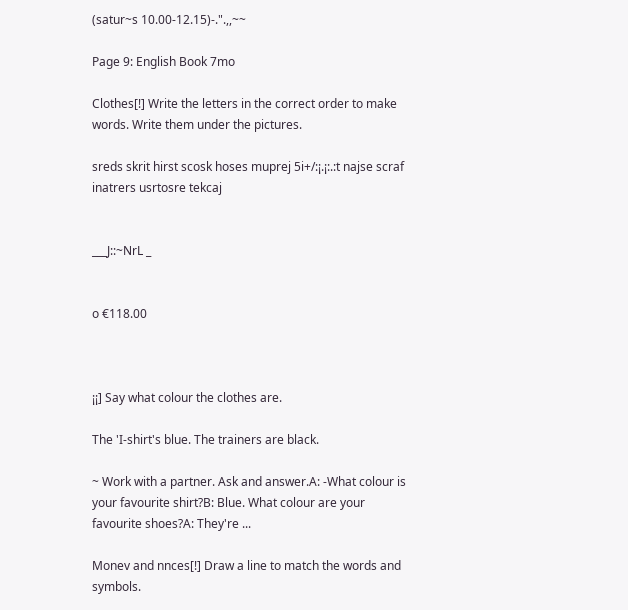(satur~s 10.00-12.15)-.".,,~~

Page 9: English Book 7mo

Clothes[!] Write the letters in the correct order to make words. Write them under the pictures.

sreds skrit hirst scosk hoses muprej 5i+/:¡.¡:.:t najse scraf inatrers usrtosre tekcaj


___J::~NrL _


o €118.00



¡¡] Say what colour the clothes are.

The 'I-shirt's blue. The trainers are black.

~ Work with a partner. Ask and answer.A: -What colour is your favourite shirt?B: Blue. What colour are your favourite shoes?A: They're ...

Monev and nnces[!] Draw a line to match the words and symbols.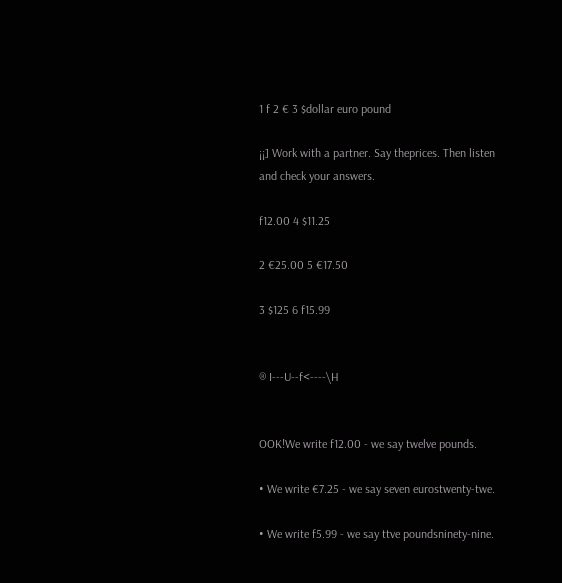1 f 2 € 3 $dollar euro pound

¡¡] Work with a partner. Say theprices. Then listen and check your answers.

f12.00 4 $11.25

2 €25.00 5 €17.50

3 $125 6 f15.99


® I---U--f<----\H


OOK!We write f12.00 - we say twelve pounds.

• We write €7.25 - we say seven eurostwenty-twe.

• We write f5.99 - we say ttve poundsninety-nine.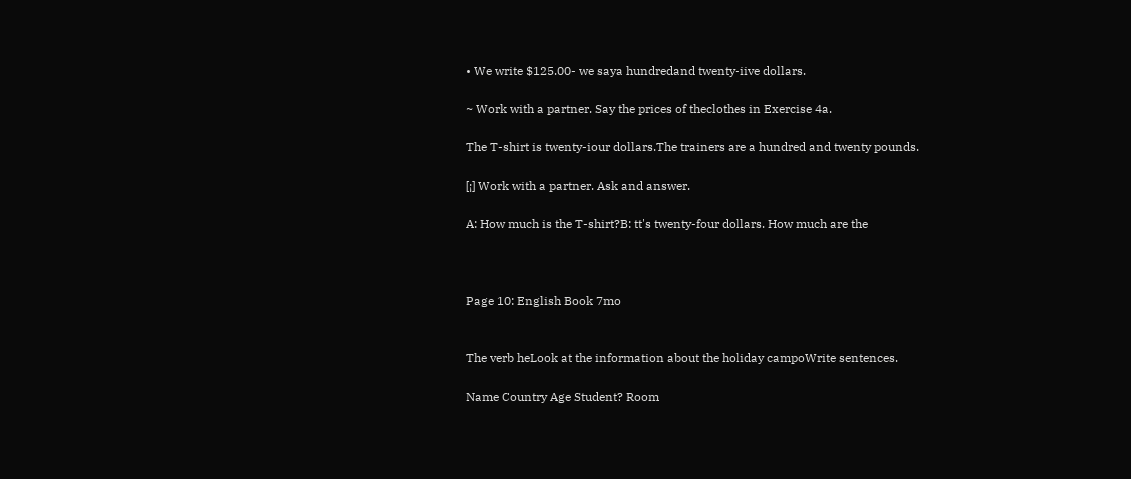• We write $125.00- we saya hundredand twenty-iive dollars.

~ Work with a partner. Say the prices of theclothes in Exercise 4a.

The T-shirt is twenty-iour dollars.The trainers are a hundred and twenty pounds.

[¡] Work with a partner. Ask and answer.

A: How much is the T-shirt?B: tt's twenty-four dollars. How much are the



Page 10: English Book 7mo


The verb heLook at the information about the holiday campoWrite sentences.

Name Country Age Student? Room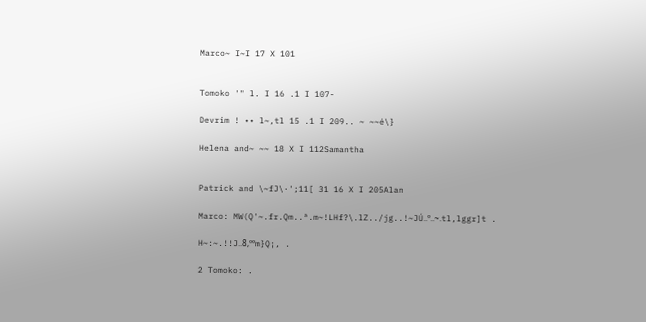Marco~ I~I 17 X 101


Tomoko '" l. I 16 .1 I 107-

Devrim ! •• l~,tl 15 .1 I 209.. ~ ~~é\}

Helena and~ ~~ 18 X I 112Samantha


Patrick and \~fJ\·';11[ 31 16 X I 205Alan

Marco: MW(Q'~.fr.Qm..ª.m~!LHf?\.lZ../jg..!~JÚ..º..~.tl,lggr]t .

H~:~.!!J..8,ººm}Q¡, .

2 Tomoko: .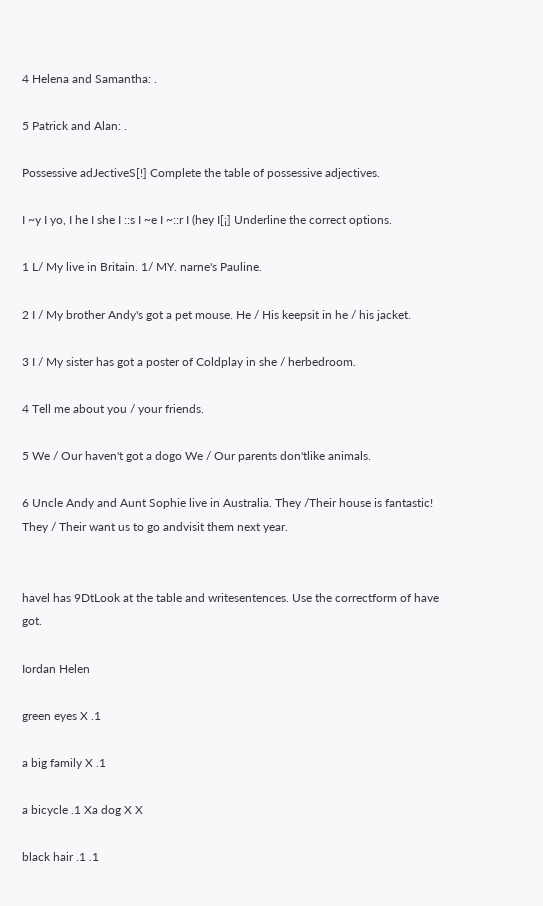4 Helena and Samantha: .

5 Patrick and Alan: .

Possessive adJectiveS[!] Complete the table of possessive adjectives.

I ~y I yo, I he I she I ::s I ~e I ~::r I (hey I[¡] Underline the correct options.

1 L/ My live in Britain. 1/ MY. narne's Pauline.

2 I / My brother Andy's got a pet mouse. He / His keepsit in he / his jacket.

3 I / My sister has got a poster of Coldplay in she / herbedroom.

4 Tell me about you / your friends.

5 We / Our haven't got a dogo We / Our parents don'tlike animals.

6 Uncle Andy and Aunt Sophie live in Australia. They /Their house is fantastic! They / Their want us to go andvisit them next year.


havel has 9DtLook at the table and writesentences. Use the correctform of have got.

Iordan Helen

green eyes X .1

a big family X .1

a bicycle .1 Xa dog X X

black hair .1 .1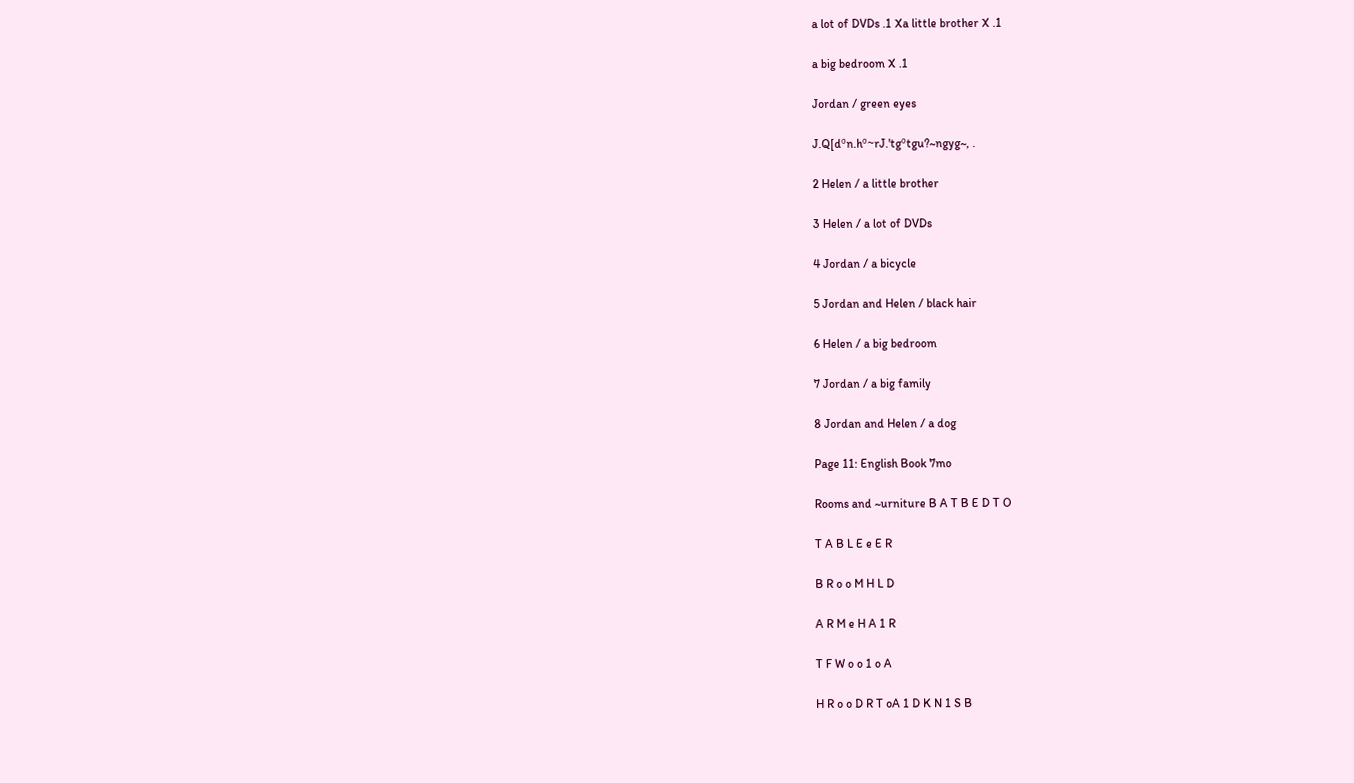a lot of DVDs .1 Xa little brother X .1

a big bedroom X .1

Jordan / green eyes

J.Q[dºn.hº~rJ.'tgºtgu?~ngyg~, .

2 Helen / a little brother

3 Helen / a lot of DVDs

4 Jordan / a bicycle

5 Jordan and Helen / black hair

6 Helen / a big bedroom

7 Jordan / a big family

8 Jordan and Helen / a dog

Page 11: English Book 7mo

Rooms and ~urniture B A T B E D T O

T A B L E e E R

B R o o M H L D

A R M e H A 1 R

T F W o o 1 o A

H R o o D R T oA 1 D K N 1 S B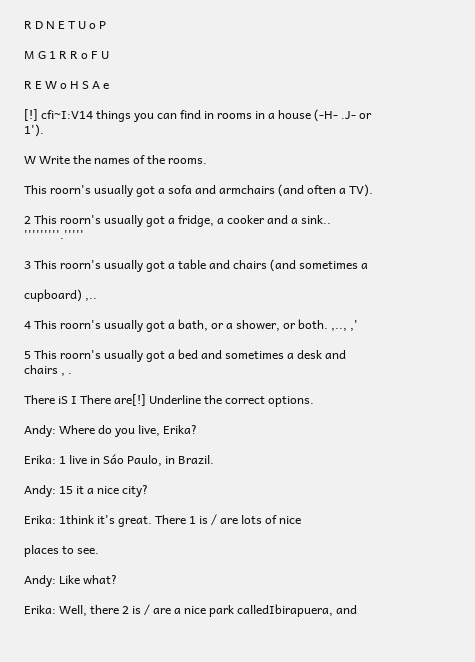R D N E T U o P

M G 1 R R o F U

R E W o H S A e

[!] cfi~I:V14 things you can find in rooms in a house (-H- .J- or 1').

W Write the names of the rooms.

This roorn's usually got a sofa and armchairs (and often a TV).

2 This roorn's usually got a fridge, a cooker and a sink.. '''''''''.'''''

3 This roorn's usually got a table and chairs (and sometimes a

cupboard) ,..

4 This roorn's usually got a bath, or a shower, or both. ,.., ,'

5 This roorn's usually got a bed and sometimes a desk and chairs , .

There iS I There are[!] Underline the correct options.

Andy: Where do you live, Erika?

Erika: 1 live in Sáo Paulo, in Brazil.

Andy: 15 it a nice city?

Erika: 1think it's great. There 1 is / are lots of nice

places to see.

Andy: Like what?

Erika: Well, there 2 is / are a nice park calledIbirapuera, and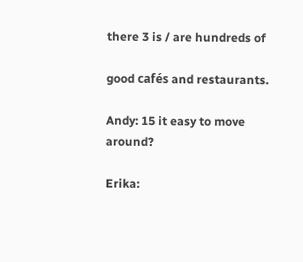there 3 is / are hundreds of

good cafés and restaurants.

Andy: 15 it easy to move around?

Erika: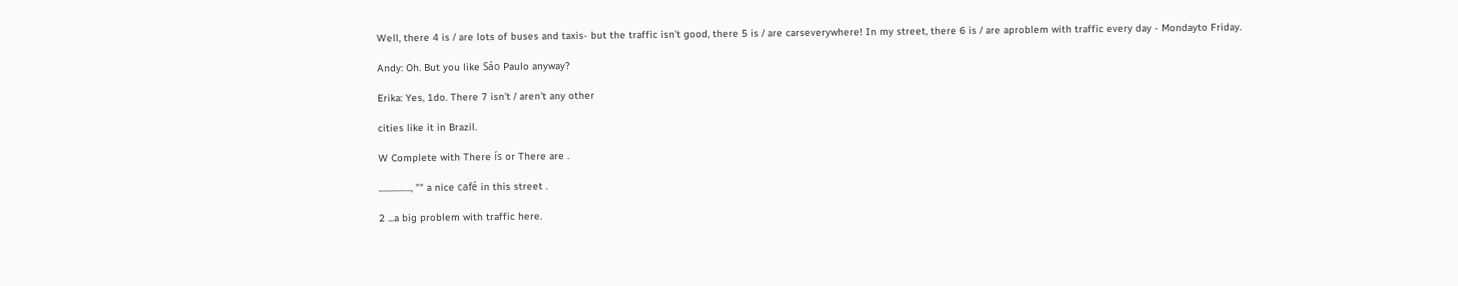Well, there 4 is / are lots of buses and taxis- but the traffic isn't good, there 5 is / are carseverywhere! In my street, there 6 is / are aproblem with traffic every day - Mondayto Friday.

Andy: Oh. But you like Sáo Paulo anyway?

Erika: Yes, 1do. There 7 isn't / aren't any other

cities like it in Brazil.

W Complete with There ís or There are .

................, "" a nice café in this street .

2 ...a big problem with traffic here.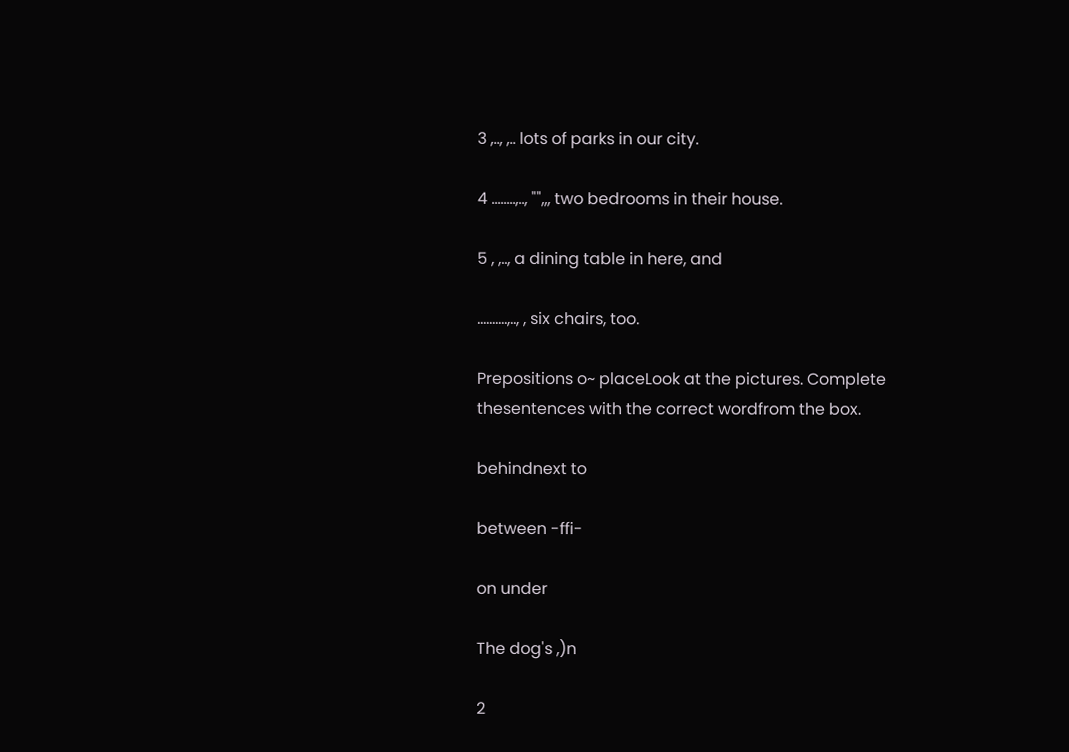3 ,.., ,.. lots of parks in our city.

4 ........,.., "",,, two bedrooms in their house.

5 , ,.., a dining table in here, and

..........,.., , six chairs, too.

Prepositions o~ placeLook at the pictures. Complete thesentences with the correct wordfrom the box.

behindnext to

between -ffi-

on under

The dog's ,)n

2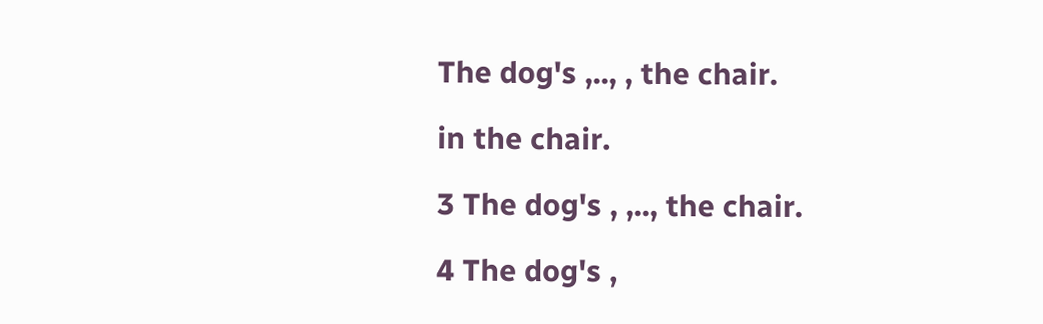The dog's ,.., , the chair.

in the chair.

3 The dog's , ,.., the chair.

4 The dog's ,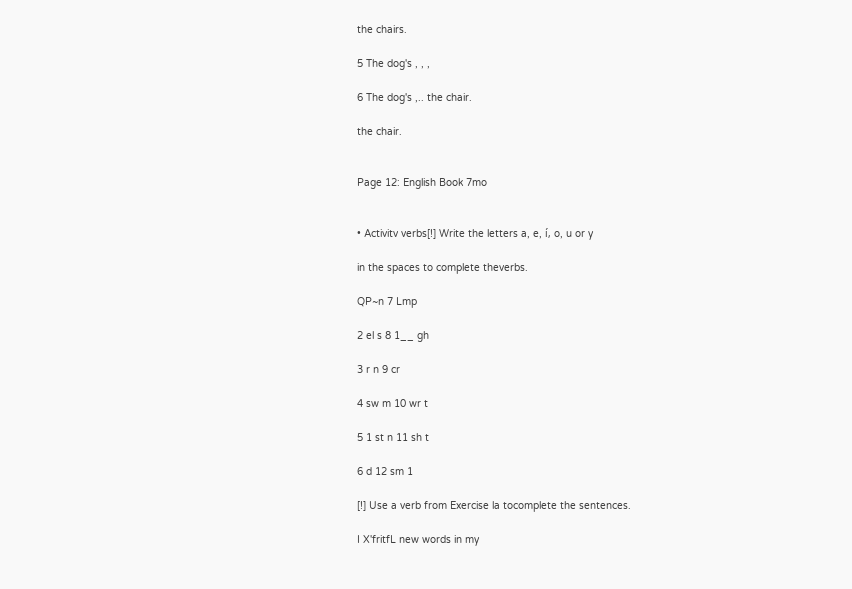the chairs.

5 The dog's , , ,

6 The dog's ,.. the chair.

the chair.


Page 12: English Book 7mo


• Activitv verbs[!] Write the letters a, e, í, o, u or y

in the spaces to complete theverbs.

QP~n 7 Lmp

2 el s 8 1__ gh

3 r n 9 cr

4 sw m 10 wr t

5 1 st n 11 sh t

6 d 12 sm 1

[!] Use a verb from Exercise la tocomplete the sentences.

I X'fritfL new words in my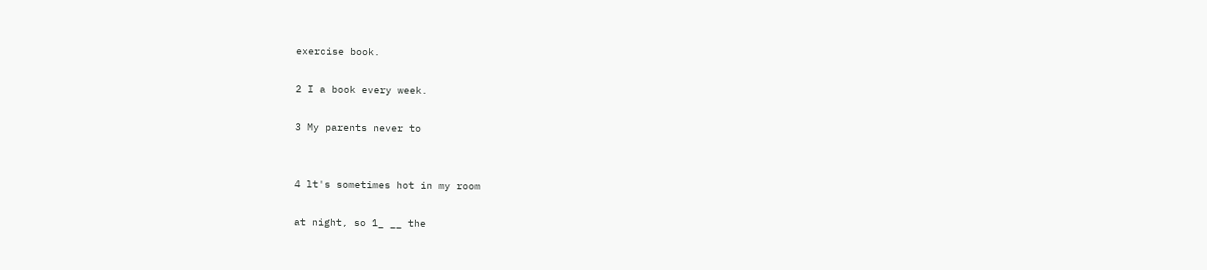exercise book.

2 I a book every week.

3 My parents never to


4 lt's sometimes hot in my room

at night, so 1_ __ the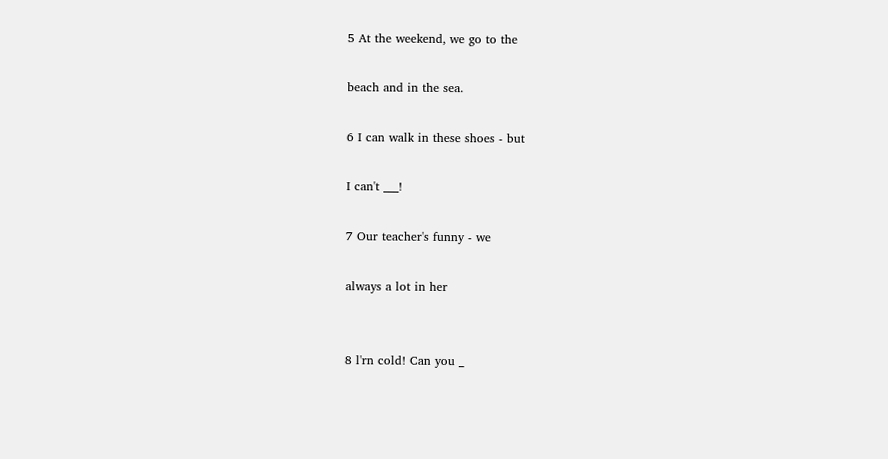5 At the weekend, we go to the

beach and in the sea.

6 I can walk in these shoes - but

I can't ___!

7 Our teacher's funny - we

always a lot in her


8 l'rn cold! Can you _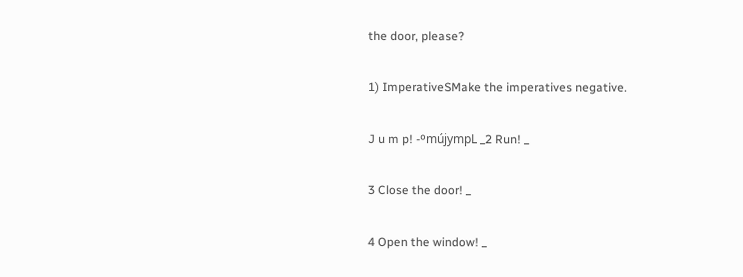the door, please?

1) ImperativeSMake the imperatives negative.

J u m p! -ºmújympL _2 Run! _

3 Close the door! _

4 Open the window! _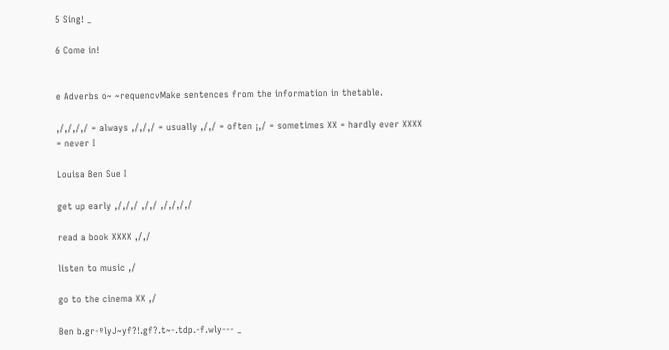5 Sing! _

6 Come in!


e Adverbs o~ ~requencvMake sentences from the information in thetable.

,/,/,/,/ = always ,/,/,/ = usually ,/,/ = often ¡,/ = sometimes XX = hardly ever XXXX = never I

Louisa Ben Sue I

get up early ,/,/,/ ,/,/ ,/,/,/,/

read a book XXXX ,/,/

listen to music ,/

go to the cinema XX ,/

Ben b.gr-ºlyJ~yf?!.gf?.t~-.tdp.-f.wly--- _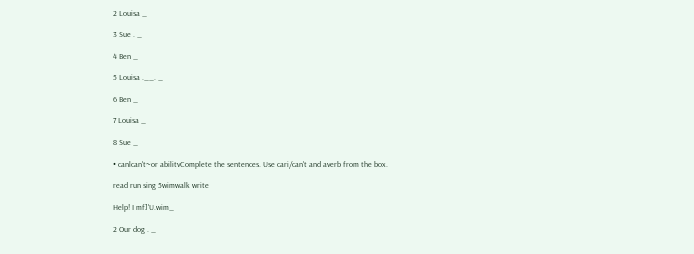2 Louisa _

3 Sue . _

4 Ben _

5 Louisa .__. _

6 Ben _

7 Louisa _

8 Sue _

• canlcan't~or abilitvComplete the sentences. Use cari/can't and averb from the box.

read run sing 5wimwalk write

Help! I mf]'U.wim_

2 Our dog . _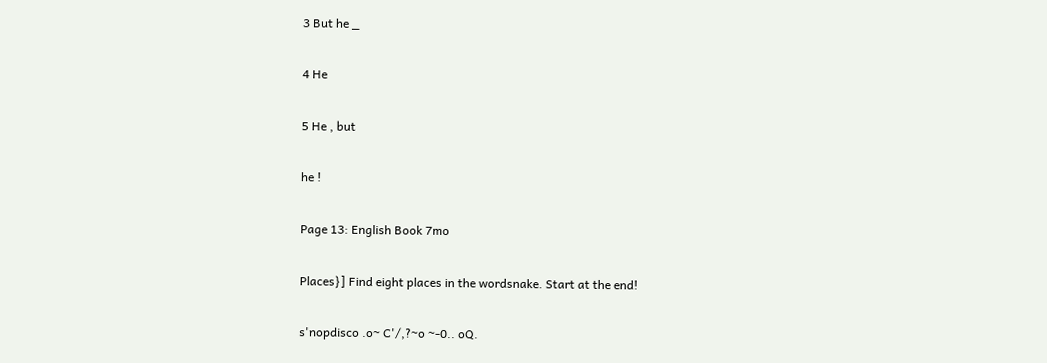3 But he _

4 He

5 He , but

he !

Page 13: English Book 7mo

Places}] Find eight places in the wordsnake. Start at the end!

s'nopdisco .o~ C'/,?~o ~-0.. oQ.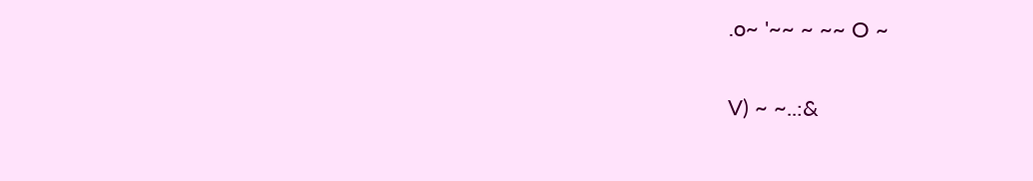.o~ '~~ ~ ~~ O ~

V) ~ ~..:&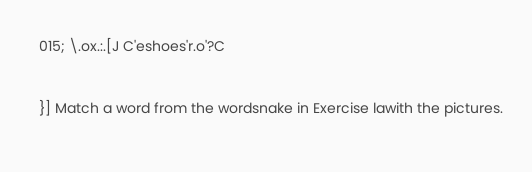015; \.ox.:.[J C'eshoes'r.o'?C

}] Match a word from the wordsnake in Exercise lawith the pictures.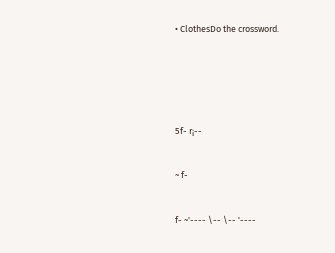• ClothesDo the crossword.






5f- r¡--


~ f-


f- ~'---- \-- \-- '----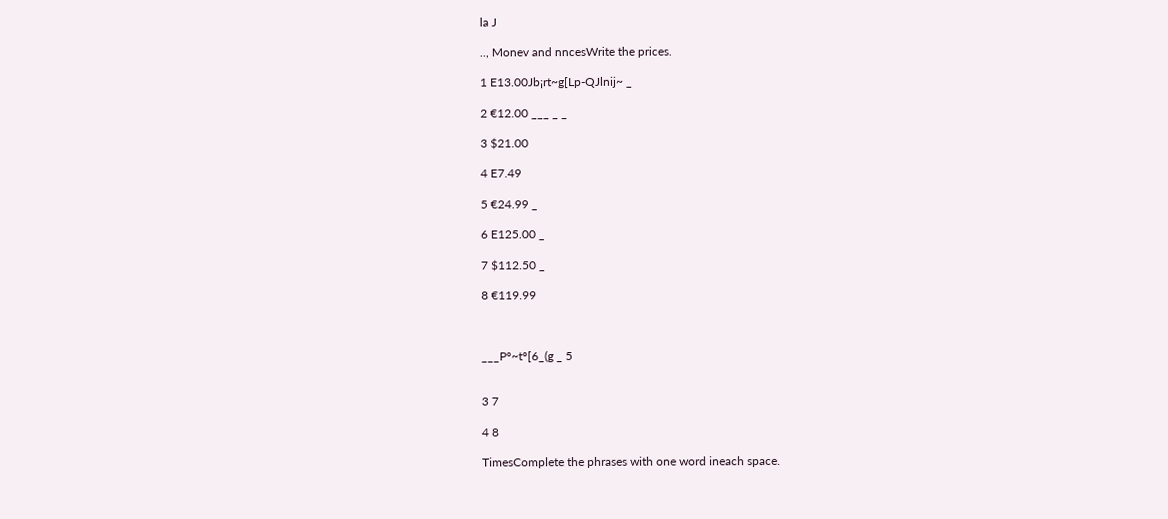la J

.., Monev and nncesWrite the prices.

1 E13.00Jb¡rt~g[Lp-QJlnij~ _

2 €12.00 ___ _ _

3 $21.00

4 E7.49

5 €24.99 _

6 E125.00 _

7 $112.50 _

8 €119.99



___Pº~tº[6_(g _ 5


3 7

4 8

TimesComplete the phrases with one word ineach space.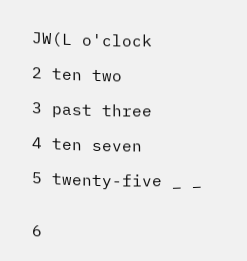JW(L o'clock

2 ten two

3 past three

4 ten seven

5 twenty-five _ _


6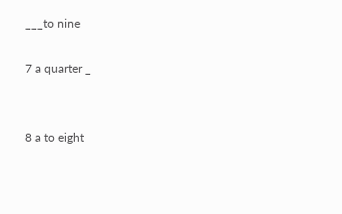___to nine

7 a quarter _


8 a to eight